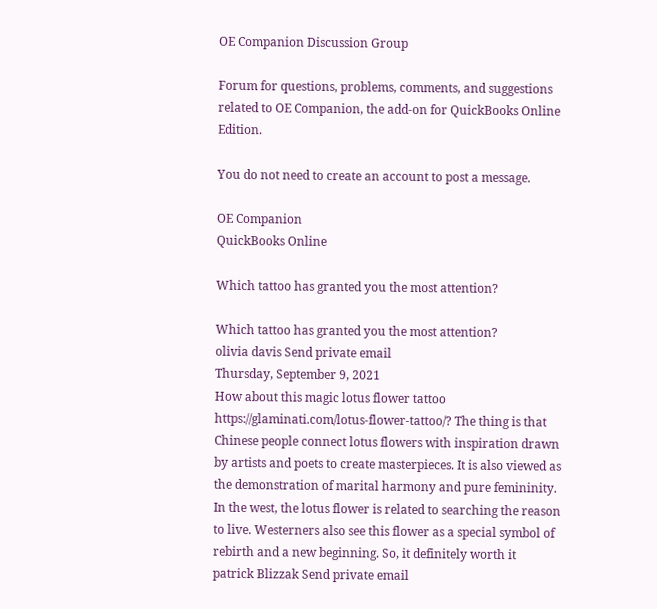OE Companion Discussion Group

Forum for questions, problems, comments, and suggestions related to OE Companion, the add-on for QuickBooks Online Edition.

You do not need to create an account to post a message.

OE Companion
QuickBooks Online

Which tattoo has granted you the most attention?

Which tattoo has granted you the most attention?
olivia davis Send private email
Thursday, September 9, 2021
How about this magic lotus flower tattoo https://glaminati.com/lotus-flower-tattoo/? The thing is that Chinese people connect lotus flowers with inspiration drawn by artists and poets to create masterpieces. It is also viewed as the demonstration of marital harmony and pure femininity. In the west, the lotus flower is related to searching the reason to live. Westerners also see this flower as a special symbol of rebirth and a new beginning. So, it definitely worth it
patrick Blizzak Send private email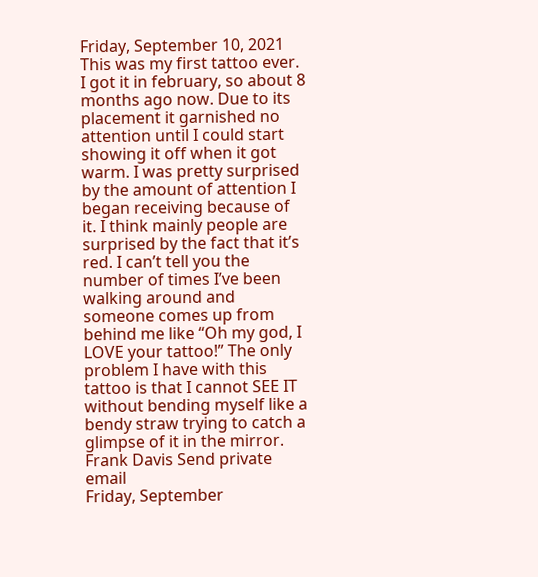Friday, September 10, 2021
This was my first tattoo ever. I got it in february, so about 8 months ago now. Due to its placement it garnished no attention until I could start showing it off when it got warm. I was pretty surprised by the amount of attention I began receiving because of it. I think mainly people are surprised by the fact that it’s red. I can’t tell you the number of times I’ve been walking around and someone comes up from behind me like “Oh my god, I LOVE your tattoo!” The only problem I have with this tattoo is that I cannot SEE IT without bending myself like a bendy straw trying to catch a glimpse of it in the mirror.
Frank Davis Send private email
Friday, September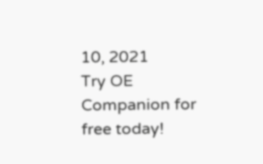10, 2021
Try OE Companion for free today!